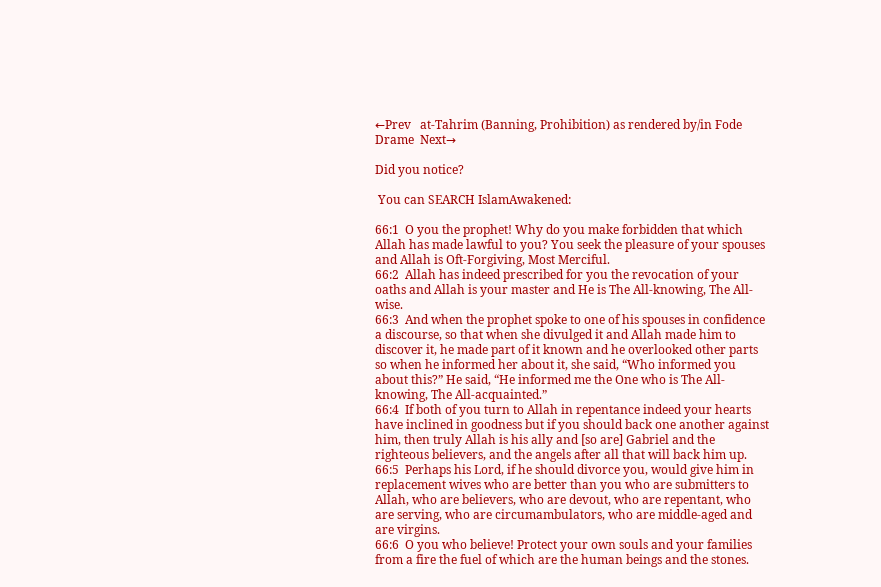←Prev   at-Tahrim (Banning, Prohibition) as rendered by/in Fode Drame  Next→

Did you notice?

 You can SEARCH IslamAwakened:

66:1  O you the prophet! Why do you make forbidden that which Allah has made lawful to you? You seek the pleasure of your spouses and Allah is Oft-Forgiving, Most Merciful.
66:2  Allah has indeed prescribed for you the revocation of your oaths and Allah is your master and He is The All-knowing, The All-wise.
66:3  And when the prophet spoke to one of his spouses in confidence a discourse, so that when she divulged it and Allah made him to discover it, he made part of it known and he overlooked other parts so when he informed her about it, she said, “Who informed you about this?” He said, “He informed me the One who is The All-knowing, The All-acquainted.”
66:4  If both of you turn to Allah in repentance indeed your hearts have inclined in goodness but if you should back one another against him, then truly Allah is his ally and [so are] Gabriel and the righteous believers, and the angels after all that will back him up.
66:5  Perhaps his Lord, if he should divorce you, would give him in replacement wives who are better than you who are submitters to Allah, who are believers, who are devout, who are repentant, who are serving, who are circumambulators, who are middle-aged and are virgins.
66:6  O you who believe! Protect your own souls and your families from a fire the fuel of which are the human beings and the stones.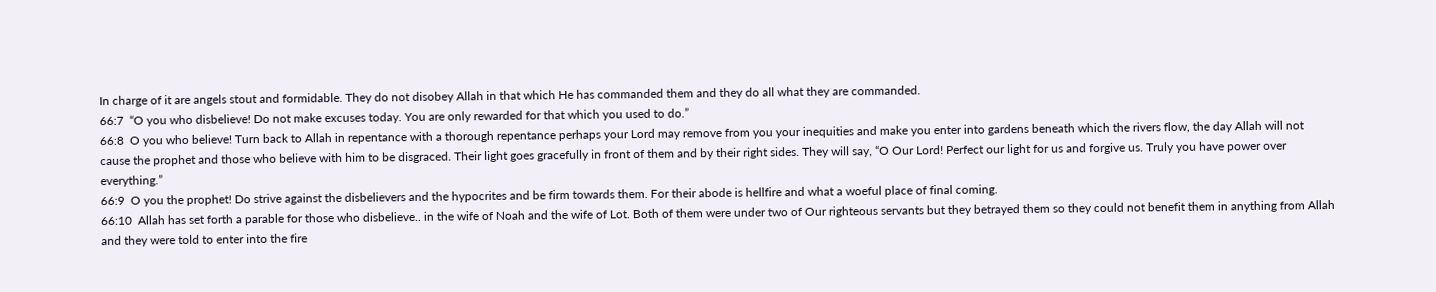In charge of it are angels stout and formidable. They do not disobey Allah in that which He has commanded them and they do all what they are commanded.
66:7  “O you who disbelieve! Do not make excuses today. You are only rewarded for that which you used to do.”
66:8  O you who believe! Turn back to Allah in repentance with a thorough repentance perhaps your Lord may remove from you your inequities and make you enter into gardens beneath which the rivers flow, the day Allah will not cause the prophet and those who believe with him to be disgraced. Their light goes gracefully in front of them and by their right sides. They will say, “O Our Lord! Perfect our light for us and forgive us. Truly you have power over everything.”
66:9  O you the prophet! Do strive against the disbelievers and the hypocrites and be firm towards them. For their abode is hellfire and what a woeful place of final coming.
66:10  Allah has set forth a parable for those who disbelieve.. in the wife of Noah and the wife of Lot. Both of them were under two of Our righteous servants but they betrayed them so they could not benefit them in anything from Allah and they were told to enter into the fire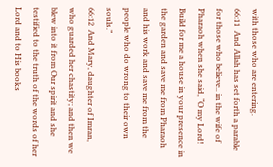with those who are entering.
66:11  And Allah has set forth a parable for those who believe.. in the wife of Pharaoh when she said, “O my Lord! Build for me a house in your presence in the garden and save me from Pharaoh and his work and save me from the people who do wrong to their own souls.”
66:12  And Mary, daughter of Imran, who guarded her chastity; and then we blew into it from Our spirit and she testified to the truth of the words of her Lord and to His books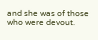and she was of those who were devout.